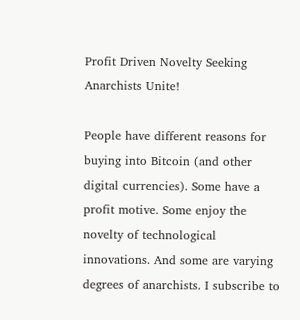Profit Driven Novelty Seeking Anarchists Unite!

People have different reasons for buying into Bitcoin (and other digital currencies). Some have a profit motive. Some enjoy the novelty of technological innovations. And some are varying degrees of anarchists. I subscribe to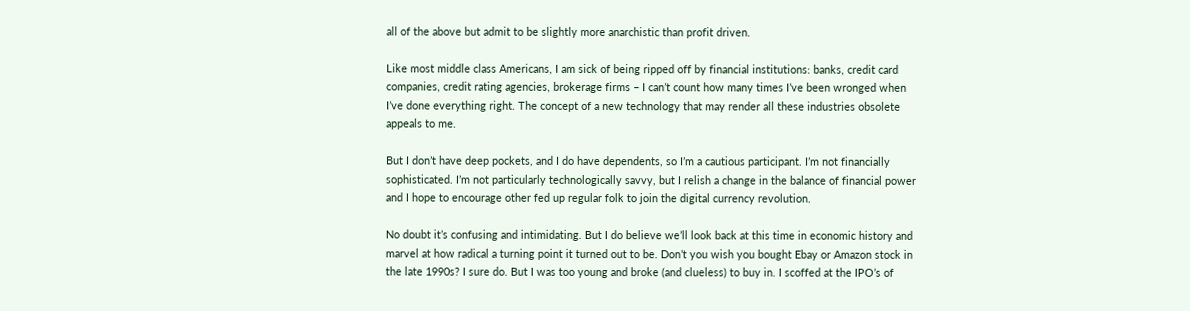all of the above but admit to be slightly more anarchistic than profit driven.

Like most middle class Americans, I am sick of being ripped off by financial institutions: banks, credit card companies, credit rating agencies, brokerage firms – I can’t count how many times I’ve been wronged when I’ve done everything right. The concept of a new technology that may render all these industries obsolete appeals to me.

But I don’t have deep pockets, and I do have dependents, so I’m a cautious participant. I’m not financially sophisticated. I’m not particularly technologically savvy, but I relish a change in the balance of financial power and I hope to encourage other fed up regular folk to join the digital currency revolution.

No doubt it’s confusing and intimidating. But I do believe we’ll look back at this time in economic history and marvel at how radical a turning point it turned out to be. Don’t you wish you bought Ebay or Amazon stock in the late 1990s? I sure do. But I was too young and broke (and clueless) to buy in. I scoffed at the IPO’s of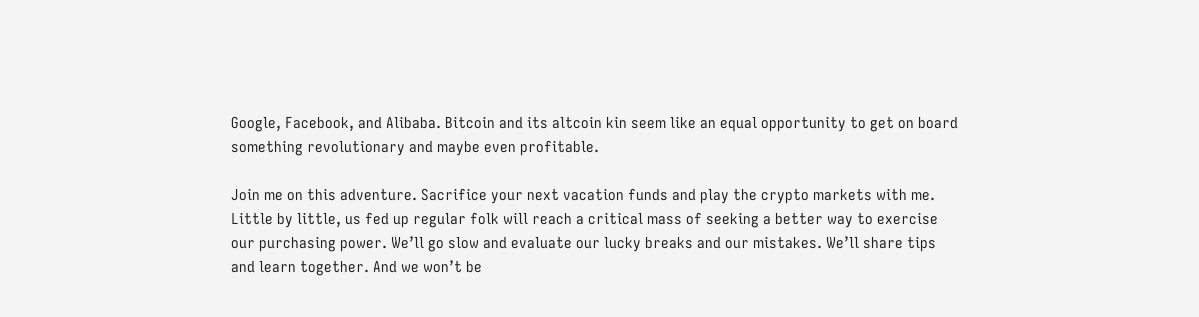Google, Facebook, and Alibaba. Bitcoin and its altcoin kin seem like an equal opportunity to get on board something revolutionary and maybe even profitable.

Join me on this adventure. Sacrifice your next vacation funds and play the crypto markets with me. Little by little, us fed up regular folk will reach a critical mass of seeking a better way to exercise our purchasing power. We’ll go slow and evaluate our lucky breaks and our mistakes. We’ll share tips and learn together. And we won’t be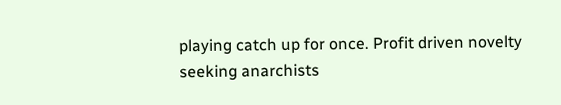playing catch up for once. Profit driven novelty seeking anarchists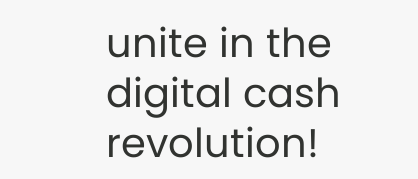unite in the digital cash revolution!